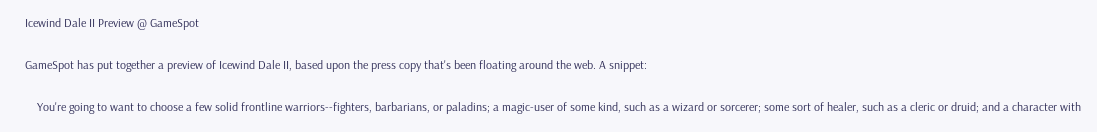Icewind Dale II Preview @ GameSpot

GameSpot has put together a preview of Icewind Dale II, based upon the press copy that's been floating around the web. A snippet:

    You're going to want to choose a few solid frontline warriors--fighters, barbarians, or paladins; a magic-user of some kind, such as a wizard or sorcerer; some sort of healer, such as a cleric or druid; and a character with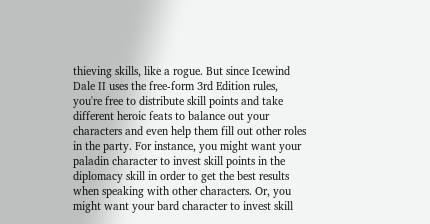thieving skills, like a rogue. But since Icewind Dale II uses the free-form 3rd Edition rules, you're free to distribute skill points and take different heroic feats to balance out your characters and even help them fill out other roles in the party. For instance, you might want your paladin character to invest skill points in the diplomacy skill in order to get the best results when speaking with other characters. Or, you might want your bard character to invest skill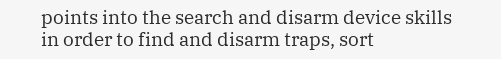points into the search and disarm device skills in order to find and disarm traps, sort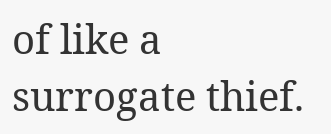of like a surrogate thief.